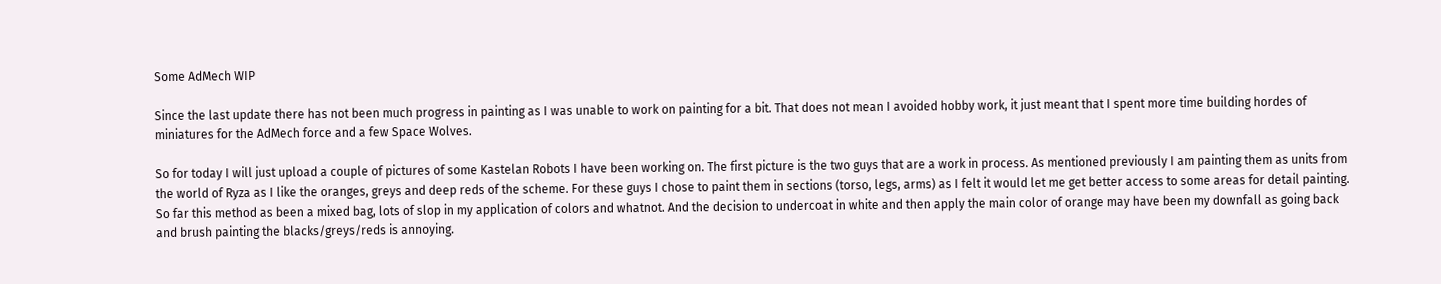Some AdMech WIP

Since the last update there has not been much progress in painting as I was unable to work on painting for a bit. That does not mean I avoided hobby work, it just meant that I spent more time building hordes of miniatures for the AdMech force and a few Space Wolves.

So for today I will just upload a couple of pictures of some Kastelan Robots I have been working on. The first picture is the two guys that are a work in process. As mentioned previously I am painting them as units from the world of Ryza as I like the oranges, greys and deep reds of the scheme. For these guys I chose to paint them in sections (torso, legs, arms) as I felt it would let me get better access to some areas for detail painting. So far this method as been a mixed bag, lots of slop in my application of colors and whatnot. And the decision to undercoat in white and then apply the main color of orange may have been my downfall as going back and brush painting the blacks/greys/reds is annoying.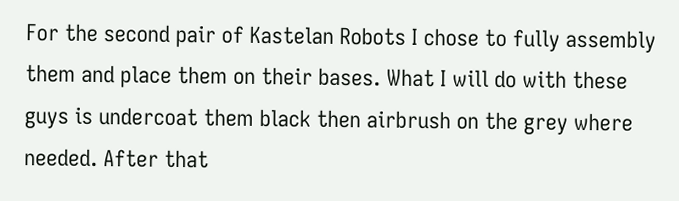For the second pair of Kastelan Robots I chose to fully assembly them and place them on their bases. What I will do with these guys is undercoat them black then airbrush on the grey where needed. After that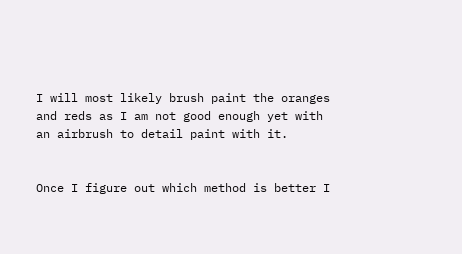I will most likely brush paint the oranges and reds as I am not good enough yet with an airbrush to detail paint with it.


Once I figure out which method is better I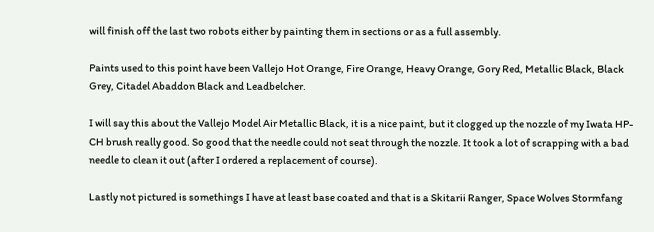will finish off the last two robots either by painting them in sections or as a full assembly.

Paints used to this point have been Vallejo Hot Orange, Fire Orange, Heavy Orange, Gory Red, Metallic Black, Black Grey, Citadel Abaddon Black and Leadbelcher.

I will say this about the Vallejo Model Air Metallic Black, it is a nice paint, but it clogged up the nozzle of my Iwata HP-CH brush really good. So good that the needle could not seat through the nozzle. It took a lot of scrapping with a bad needle to clean it out (after I ordered a replacement of course).

Lastly not pictured is somethings I have at least base coated and that is a Skitarii Ranger, Space Wolves Stormfang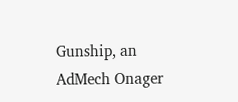Gunship, an AdMech Onager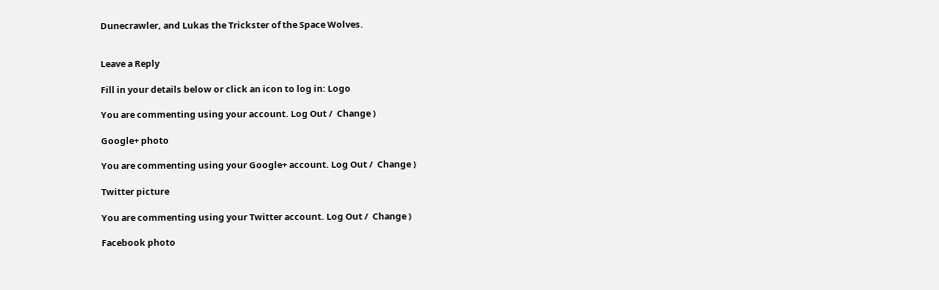Dunecrawler, and Lukas the Trickster of the Space Wolves.


Leave a Reply

Fill in your details below or click an icon to log in: Logo

You are commenting using your account. Log Out /  Change )

Google+ photo

You are commenting using your Google+ account. Log Out /  Change )

Twitter picture

You are commenting using your Twitter account. Log Out /  Change )

Facebook photo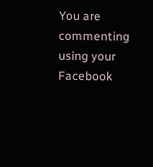You are commenting using your Facebook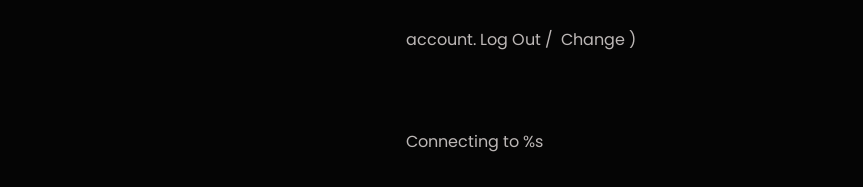account. Log Out /  Change )


Connecting to %s